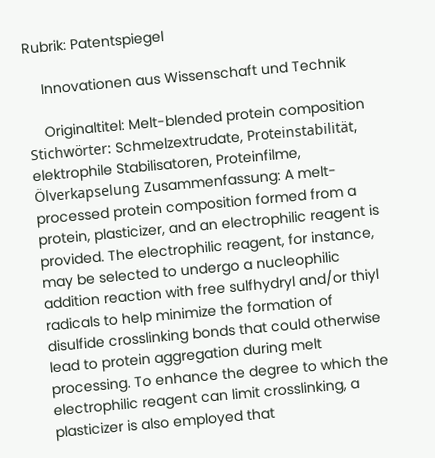Rubrik: Patentspiegel

    Innovationen aus Wissenschaft und Technik

    Originaltitel: Melt-blended protein composition Stichwörter: Schmelzextrudate, Proteinstabilität, elektrophile Stabilisatoren, Proteinfilme, Ölverkapselung Zusammenfassung: A melt-processed protein composition formed from a protein, plasticizer, and an electrophilic reagent is provided. The electrophilic reagent, for instance, may be selected to undergo a nucleophilic addition reaction with free sulfhydryl and/or thiyl radicals to help minimize the formation of disulfide crosslinking bonds that could otherwise lead to protein aggregation during melt processing. To enhance the degree to which the electrophilic reagent can limit crosslinking, a plasticizer is also employed that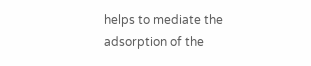helps to mediate the adsorption of the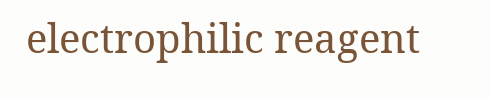electrophilic reagent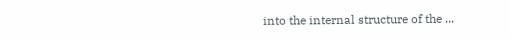into the internal structure of the ...